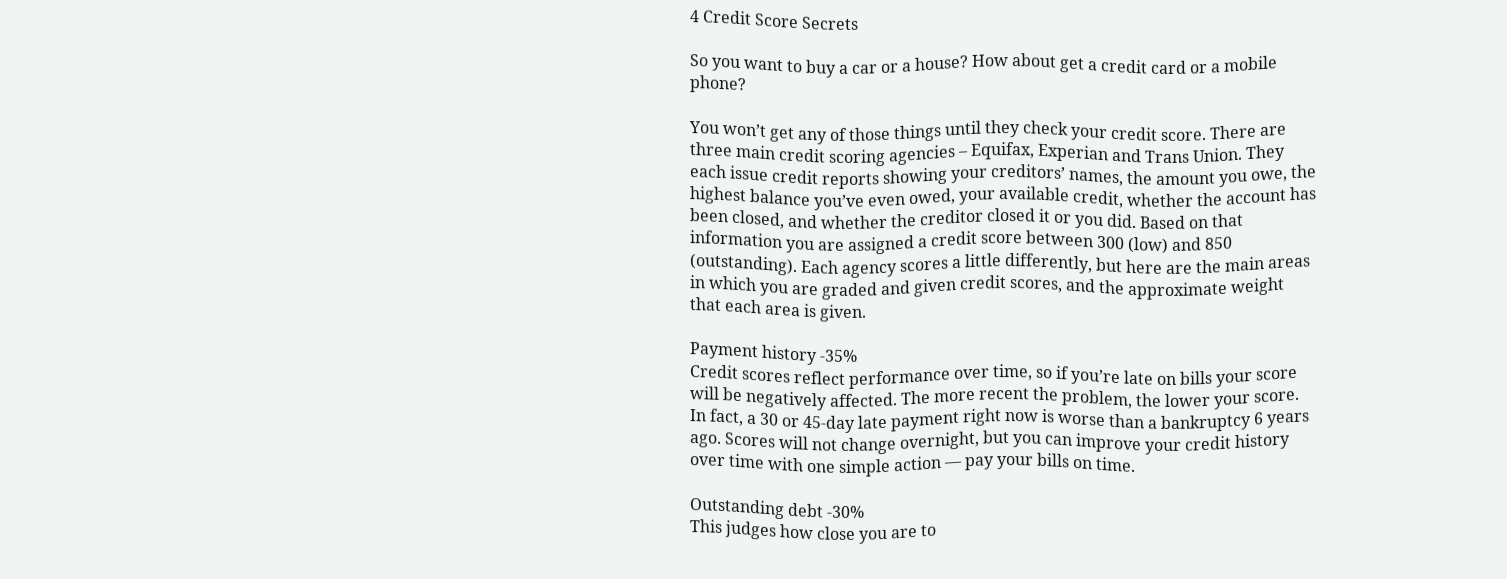4 Credit Score Secrets

So you want to buy a car or a house? How about get a credit card or a mobile phone?

You won’t get any of those things until they check your credit score. There are three main credit scoring agencies – Equifax, Experian and Trans Union. They each issue credit reports showing your creditors’ names, the amount you owe, the highest balance you’ve even owed, your available credit, whether the account has been closed, and whether the creditor closed it or you did. Based on that information you are assigned a credit score between 300 (low) and 850 (outstanding). Each agency scores a little differently, but here are the main areas in which you are graded and given credit scores, and the approximate weight that each area is given.

Payment history -35%
Credit scores reflect performance over time, so if you’re late on bills your score will be negatively affected. The more recent the problem, the lower your score. In fact, a 30 or 45-day late payment right now is worse than a bankruptcy 6 years ago. Scores will not change overnight, but you can improve your credit history over time with one simple action — pay your bills on time.

Outstanding debt -30%
This judges how close you are to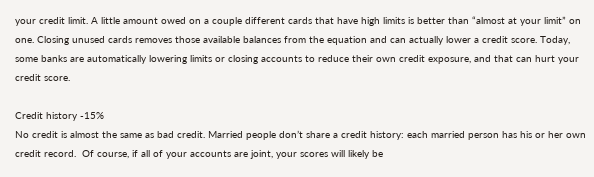your credit limit. A little amount owed on a couple different cards that have high limits is better than “almost at your limit” on one. Closing unused cards removes those available balances from the equation and can actually lower a credit score. Today, some banks are automatically lowering limits or closing accounts to reduce their own credit exposure, and that can hurt your credit score.

Credit history -15%
No credit is almost the same as bad credit. Married people don’t share a credit history: each married person has his or her own credit record.  Of course, if all of your accounts are joint, your scores will likely be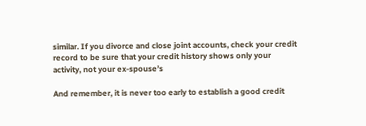similar. If you divorce and close joint accounts, check your credit record to be sure that your credit history shows only your activity, not your ex-spouse’s

And remember, it is never too early to establish a good credit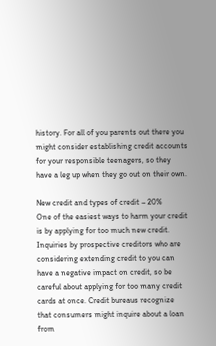history. For all of you parents out there you might consider establishing credit accounts for your responsible teenagers, so they have a leg up when they go out on their own.

New credit and types of credit – 20%
One of the easiest ways to harm your credit is by applying for too much new credit. Inquiries by prospective creditors who are considering extending credit to you can have a negative impact on credit, so be careful about applying for too many credit cards at once. Credit bureaus recognize that consumers might inquire about a loan from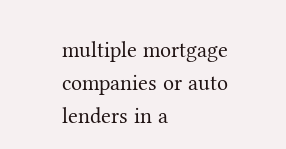multiple mortgage companies or auto lenders in a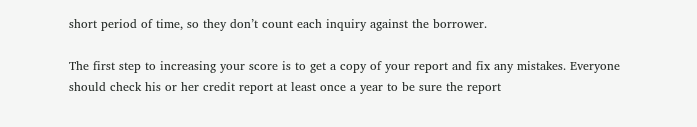short period of time, so they don’t count each inquiry against the borrower.

The first step to increasing your score is to get a copy of your report and fix any mistakes. Everyone should check his or her credit report at least once a year to be sure the report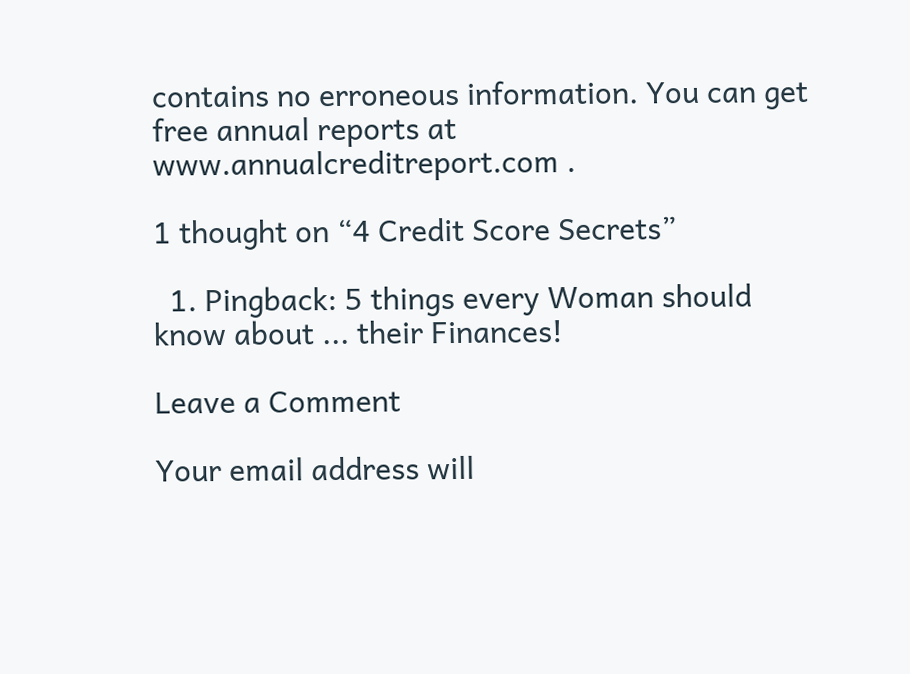contains no erroneous information. You can get free annual reports at www.annualcreditreport.com .

1 thought on “4 Credit Score Secrets”

  1. Pingback: 5 things every Woman should know about ... their Finances!

Leave a Comment

Your email address will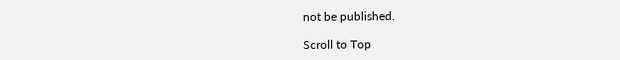not be published.

Scroll to Top